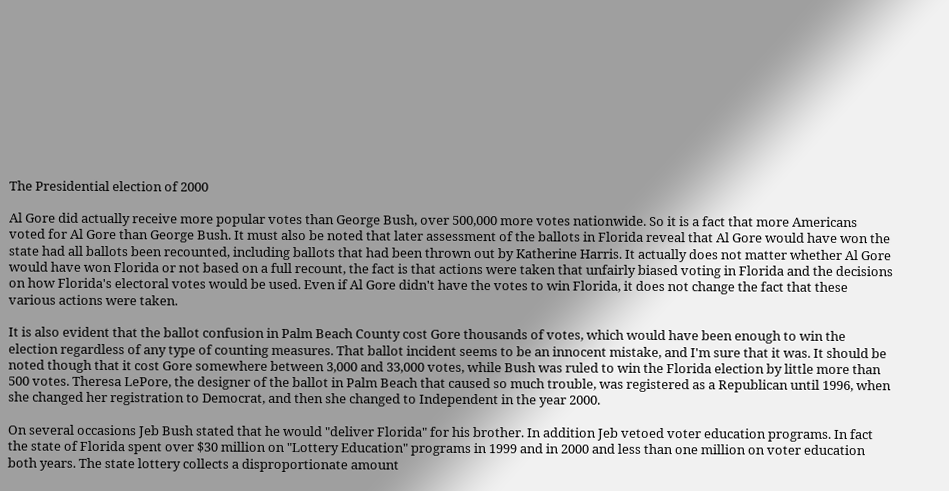The Presidential election of 2000

Al Gore did actually receive more popular votes than George Bush, over 500,000 more votes nationwide. So it is a fact that more Americans voted for Al Gore than George Bush. It must also be noted that later assessment of the ballots in Florida reveal that Al Gore would have won the state had all ballots been recounted, including ballots that had been thrown out by Katherine Harris. It actually does not matter whether Al Gore would have won Florida or not based on a full recount, the fact is that actions were taken that unfairly biased voting in Florida and the decisions on how Florida's electoral votes would be used. Even if Al Gore didn't have the votes to win Florida, it does not change the fact that these various actions were taken.

It is also evident that the ballot confusion in Palm Beach County cost Gore thousands of votes, which would have been enough to win the election regardless of any type of counting measures. That ballot incident seems to be an innocent mistake, and I'm sure that it was. It should be noted though that it cost Gore somewhere between 3,000 and 33,000 votes, while Bush was ruled to win the Florida election by little more than 500 votes. Theresa LePore, the designer of the ballot in Palm Beach that caused so much trouble, was registered as a Republican until 1996, when she changed her registration to Democrat, and then she changed to Independent in the year 2000.

On several occasions Jeb Bush stated that he would "deliver Florida" for his brother. In addition Jeb vetoed voter education programs. In fact the state of Florida spent over $30 million on "Lottery Education" programs in 1999 and in 2000 and less than one million on voter education both years. The state lottery collects a disproportionate amount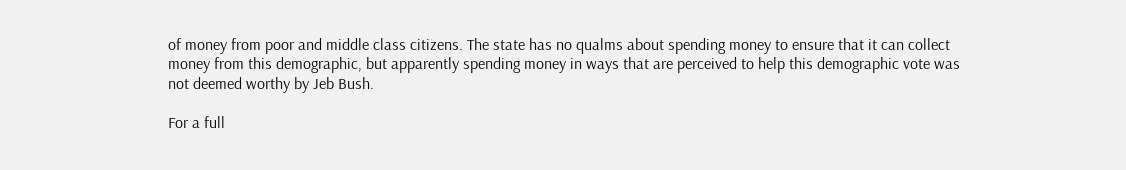of money from poor and middle class citizens. The state has no qualms about spending money to ensure that it can collect money from this demographic, but apparently spending money in ways that are perceived to help this demographic vote was not deemed worthy by Jeb Bush.

For a full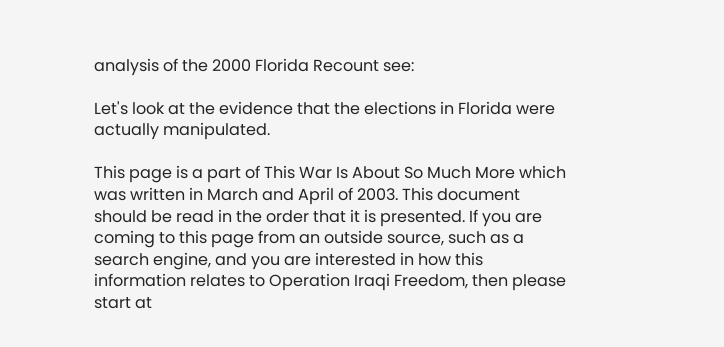analysis of the 2000 Florida Recount see:

Let's look at the evidence that the elections in Florida were actually manipulated.

This page is a part of This War Is About So Much More which was written in March and April of 2003. This document should be read in the order that it is presented. If you are coming to this page from an outside source, such as a search engine, and you are interested in how this information relates to Operation Iraqi Freedom, then please start at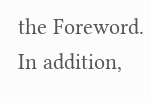the Foreword. In addition,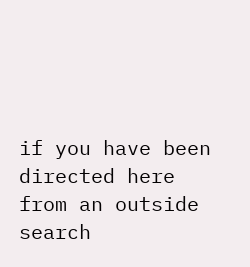if you have been directed here from an outside search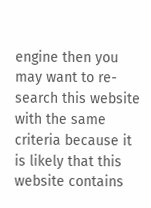engine then you may want to re-search this website with the same criteria because it is likely that this website contains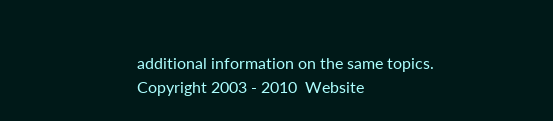additional information on the same topics.
Copyright 2003 - 2010  Website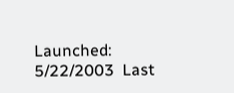Launched: 5/22/2003  Last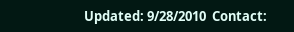Updated: 9/28/2010  Contact: